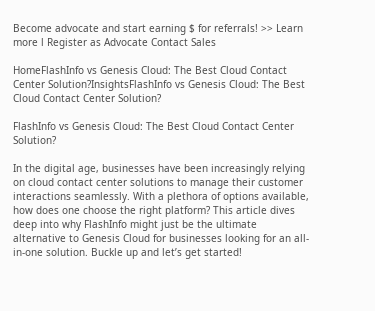Become advocate and start earning $ for referrals! >> Learn more l Register as Advocate Contact Sales

HomeFlashInfo vs Genesis Cloud: The Best Cloud Contact Center Solution?InsightsFlashInfo vs Genesis Cloud: The Best Cloud Contact Center Solution?

FlashInfo vs Genesis Cloud: The Best Cloud Contact Center Solution?

In the digital age, businesses have been increasingly relying on cloud contact center solutions to manage their customer interactions seamlessly. With a plethora of options available, how does one choose the right platform? This article dives deep into why FlashInfo might just be the ultimate alternative to Genesis Cloud for businesses looking for an all-in-one solution. Buckle up and let’s get started!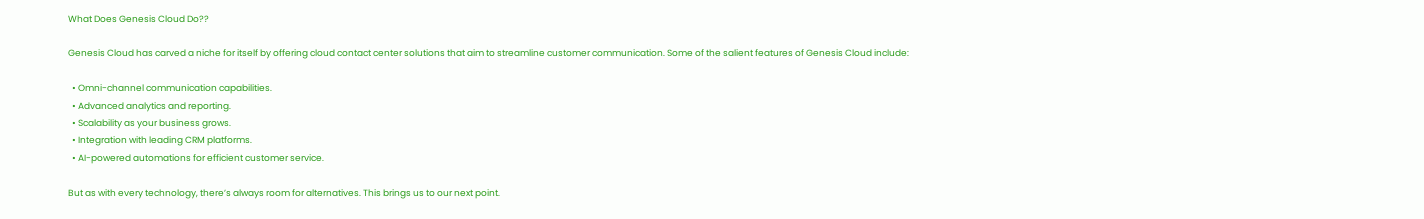What Does Genesis Cloud Do??

Genesis Cloud has carved a niche for itself by offering cloud contact center solutions that aim to streamline customer communication. Some of the salient features of Genesis Cloud include:

  • Omni-channel communication capabilities.
  • Advanced analytics and reporting.
  • Scalability as your business grows.
  • Integration with leading CRM platforms.
  • AI-powered automations for efficient customer service.

But as with every technology, there’s always room for alternatives. This brings us to our next point.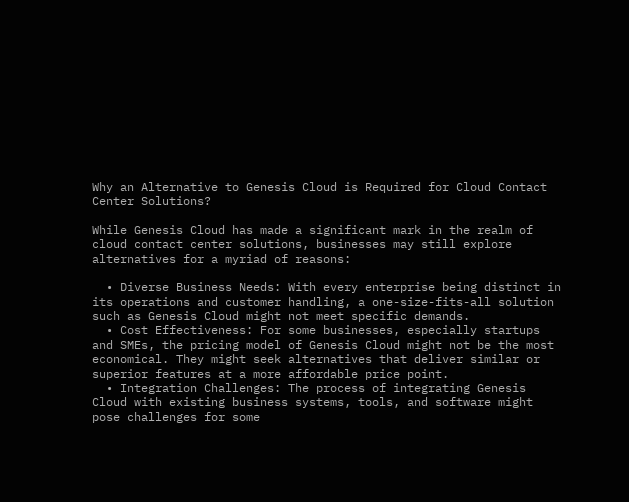Why an Alternative to Genesis Cloud is Required for Cloud Contact Center Solutions?

While Genesis Cloud has made a significant mark in the realm of cloud contact center solutions, businesses may still explore alternatives for a myriad of reasons:

  • Diverse Business Needs: With every enterprise being distinct in its operations and customer handling, a one-size-fits-all solution such as Genesis Cloud might not meet specific demands.
  • Cost Effectiveness: For some businesses, especially startups and SMEs, the pricing model of Genesis Cloud might not be the most economical. They might seek alternatives that deliver similar or superior features at a more affordable price point.
  • Integration Challenges: The process of integrating Genesis Cloud with existing business systems, tools, and software might pose challenges for some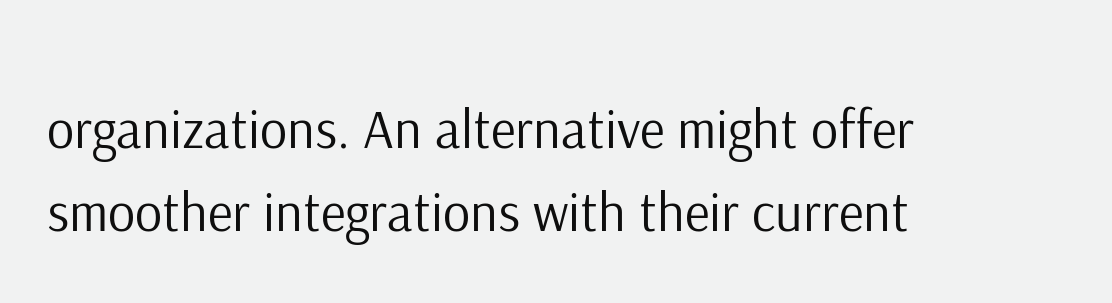organizations. An alternative might offer smoother integrations with their current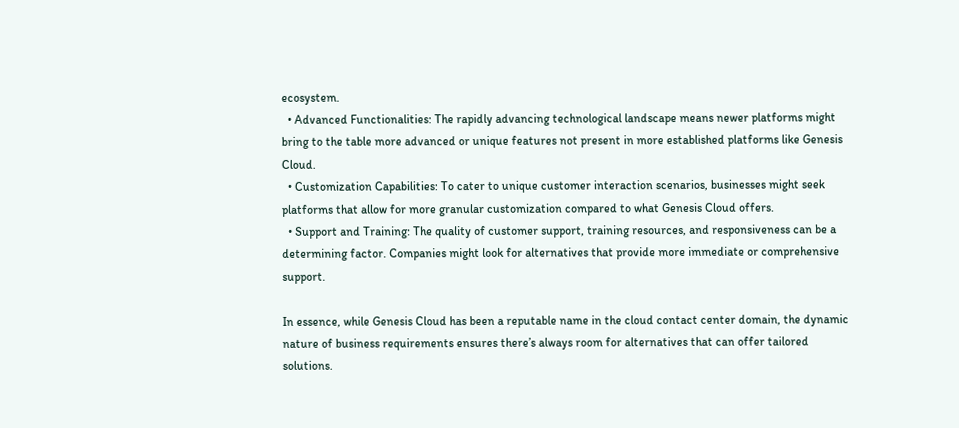ecosystem.
  • Advanced Functionalities: The rapidly advancing technological landscape means newer platforms might bring to the table more advanced or unique features not present in more established platforms like Genesis Cloud.
  • Customization Capabilities: To cater to unique customer interaction scenarios, businesses might seek platforms that allow for more granular customization compared to what Genesis Cloud offers.
  • Support and Training: The quality of customer support, training resources, and responsiveness can be a determining factor. Companies might look for alternatives that provide more immediate or comprehensive support.

In essence, while Genesis Cloud has been a reputable name in the cloud contact center domain, the dynamic nature of business requirements ensures there’s always room for alternatives that can offer tailored solutions.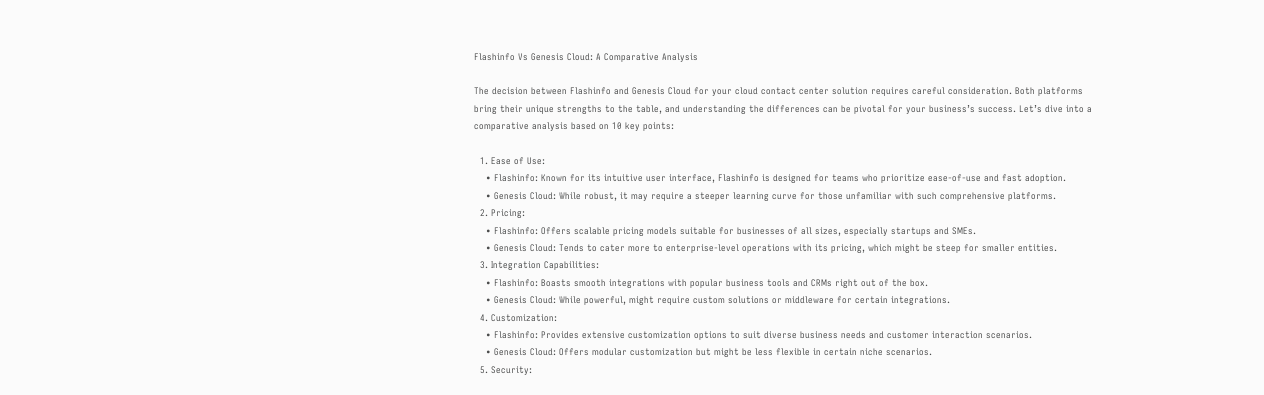Flashinfo Vs Genesis Cloud: A Comparative Analysis

The decision between Flashinfo and Genesis Cloud for your cloud contact center solution requires careful consideration. Both platforms bring their unique strengths to the table, and understanding the differences can be pivotal for your business’s success. Let’s dive into a comparative analysis based on 10 key points:

  1. Ease of Use:
    • Flashinfo: Known for its intuitive user interface, Flashinfo is designed for teams who prioritize ease-of-use and fast adoption.
    • Genesis Cloud: While robust, it may require a steeper learning curve for those unfamiliar with such comprehensive platforms.
  2. Pricing:
    • Flashinfo: Offers scalable pricing models suitable for businesses of all sizes, especially startups and SMEs.
    • Genesis Cloud: Tends to cater more to enterprise-level operations with its pricing, which might be steep for smaller entities.
  3. Integration Capabilities:
    • Flashinfo: Boasts smooth integrations with popular business tools and CRMs right out of the box.
    • Genesis Cloud: While powerful, might require custom solutions or middleware for certain integrations.
  4. Customization:
    • Flashinfo: Provides extensive customization options to suit diverse business needs and customer interaction scenarios.
    • Genesis Cloud: Offers modular customization but might be less flexible in certain niche scenarios.
  5. Security: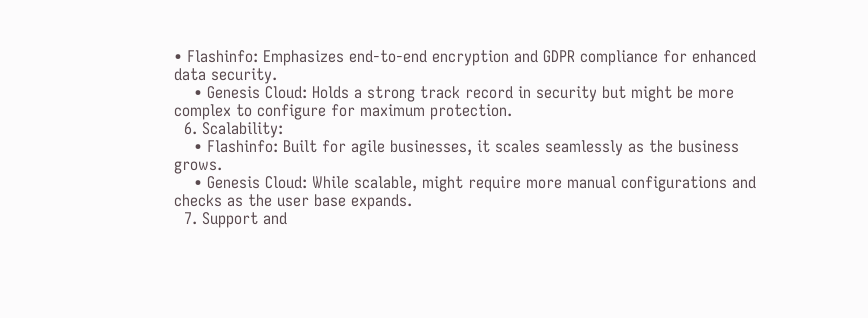• Flashinfo: Emphasizes end-to-end encryption and GDPR compliance for enhanced data security.
    • Genesis Cloud: Holds a strong track record in security but might be more complex to configure for maximum protection.
  6. Scalability:
    • Flashinfo: Built for agile businesses, it scales seamlessly as the business grows.
    • Genesis Cloud: While scalable, might require more manual configurations and checks as the user base expands.
  7. Support and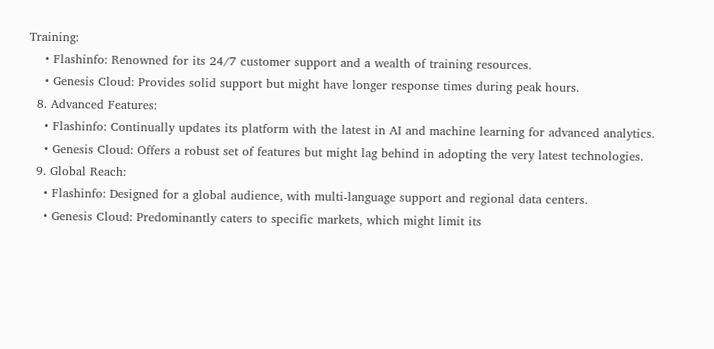Training:
    • Flashinfo: Renowned for its 24/7 customer support and a wealth of training resources.
    • Genesis Cloud: Provides solid support but might have longer response times during peak hours.
  8. Advanced Features:
    • Flashinfo: Continually updates its platform with the latest in AI and machine learning for advanced analytics.
    • Genesis Cloud: Offers a robust set of features but might lag behind in adopting the very latest technologies.
  9. Global Reach:
    • Flashinfo: Designed for a global audience, with multi-language support and regional data centers.
    • Genesis Cloud: Predominantly caters to specific markets, which might limit its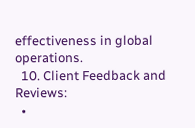effectiveness in global operations.
  10. Client Feedback and Reviews:
  •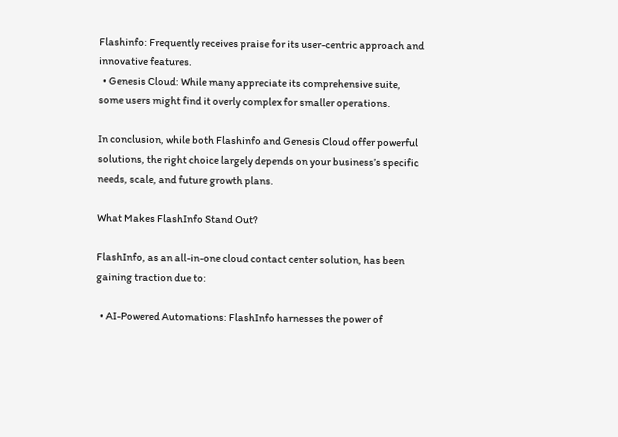Flashinfo: Frequently receives praise for its user-centric approach and innovative features.
  • Genesis Cloud: While many appreciate its comprehensive suite, some users might find it overly complex for smaller operations.

In conclusion, while both Flashinfo and Genesis Cloud offer powerful solutions, the right choice largely depends on your business’s specific needs, scale, and future growth plans.

What Makes FlashInfo Stand Out?

FlashInfo, as an all-in-one cloud contact center solution, has been gaining traction due to:

  • AI-Powered Automations: FlashInfo harnesses the power of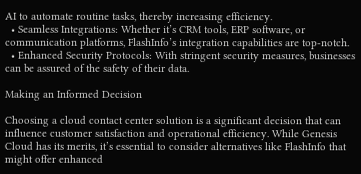AI to automate routine tasks, thereby increasing efficiency.
  • Seamless Integrations: Whether it’s CRM tools, ERP software, or communication platforms, FlashInfo’s integration capabilities are top-notch.
  • Enhanced Security Protocols: With stringent security measures, businesses can be assured of the safety of their data.

Making an Informed Decision

Choosing a cloud contact center solution is a significant decision that can influence customer satisfaction and operational efficiency. While Genesis Cloud has its merits, it’s essential to consider alternatives like FlashInfo that might offer enhanced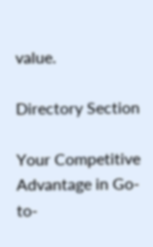value.

Directory Section

Your Competitive Advantage in Go-to-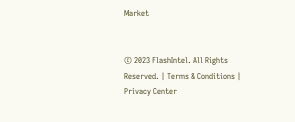Market


© 2023 FlashIntel. All Rights Reserved. | Terms & Conditions | Privacy Center